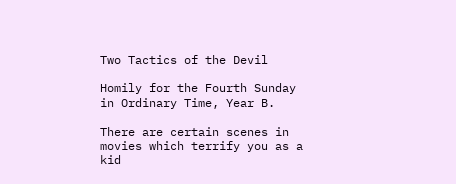Two Tactics of the Devil

Homily for the Fourth Sunday in Ordinary Time, Year B.

There are certain scenes in movies which terrify you as a kid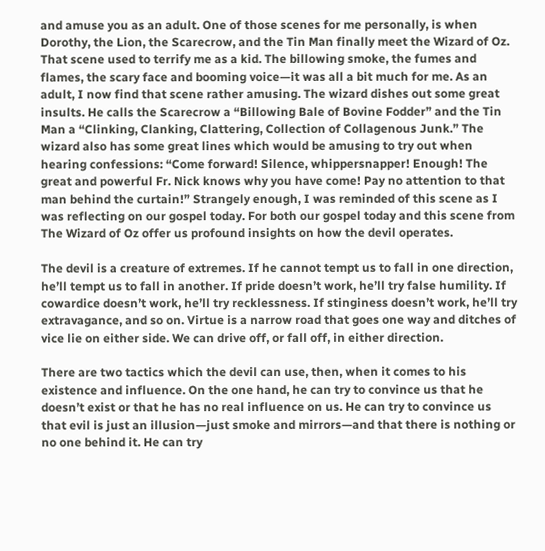and amuse you as an adult. One of those scenes for me personally, is when Dorothy, the Lion, the Scarecrow, and the Tin Man finally meet the Wizard of Oz. That scene used to terrify me as a kid. The billowing smoke, the fumes and flames, the scary face and booming voice—it was all a bit much for me. As an adult, I now find that scene rather amusing. The wizard dishes out some great insults. He calls the Scarecrow a “Billowing Bale of Bovine Fodder” and the Tin Man a “Clinking, Clanking, Clattering, Collection of Collagenous Junk.” The wizard also has some great lines which would be amusing to try out when hearing confessions: “Come forward! Silence, whippersnapper! Enough! The great and powerful Fr. Nick knows why you have come! Pay no attention to that man behind the curtain!” Strangely enough, I was reminded of this scene as I was reflecting on our gospel today. For both our gospel today and this scene from The Wizard of Oz offer us profound insights on how the devil operates.

The devil is a creature of extremes. If he cannot tempt us to fall in one direction, he’ll tempt us to fall in another. If pride doesn’t work, he’ll try false humility. If cowardice doesn’t work, he’ll try recklessness. If stinginess doesn’t work, he’ll try extravagance, and so on. Virtue is a narrow road that goes one way and ditches of vice lie on either side. We can drive off, or fall off, in either direction.

There are two tactics which the devil can use, then, when it comes to his existence and influence. On the one hand, he can try to convince us that he doesn’t exist or that he has no real influence on us. He can try to convince us that evil is just an illusion—just smoke and mirrors—and that there is nothing or no one behind it. He can try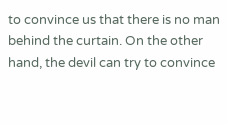to convince us that there is no man behind the curtain. On the other hand, the devil can try to convince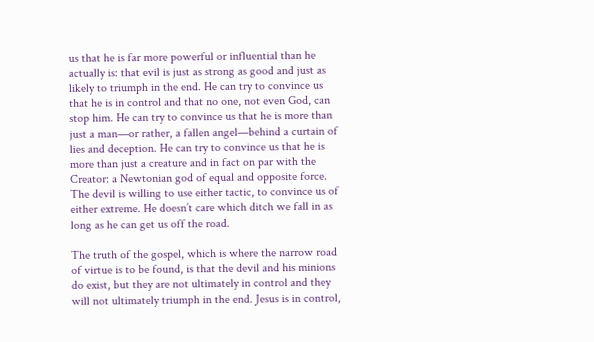us that he is far more powerful or influential than he actually is: that evil is just as strong as good and just as likely to triumph in the end. He can try to convince us that he is in control and that no one, not even God, can stop him. He can try to convince us that he is more than just a man—or rather, a fallen angel—behind a curtain of lies and deception. He can try to convince us that he is more than just a creature and in fact on par with the Creator: a Newtonian god of equal and opposite force. The devil is willing to use either tactic, to convince us of either extreme. He doesn’t care which ditch we fall in as long as he can get us off the road.

The truth of the gospel, which is where the narrow road of virtue is to be found, is that the devil and his minions do exist, but they are not ultimately in control and they will not ultimately triumph in the end. Jesus is in control,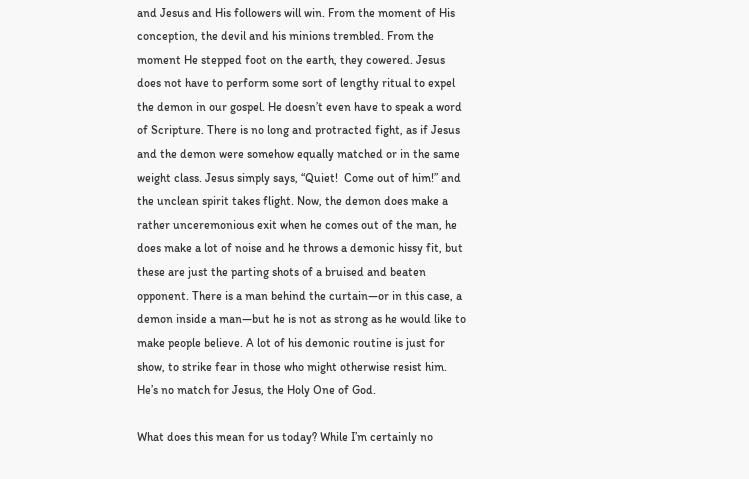and Jesus and His followers will win. From the moment of His conception, the devil and his minions trembled. From the moment He stepped foot on the earth, they cowered. Jesus does not have to perform some sort of lengthy ritual to expel the demon in our gospel. He doesn’t even have to speak a word of Scripture. There is no long and protracted fight, as if Jesus and the demon were somehow equally matched or in the same weight class. Jesus simply says, “Quiet!  Come out of him!” and the unclean spirit takes flight. Now, the demon does make a rather unceremonious exit when he comes out of the man, he does make a lot of noise and he throws a demonic hissy fit, but these are just the parting shots of a bruised and beaten opponent. There is a man behind the curtain—or in this case, a demon inside a man—but he is not as strong as he would like to make people believe. A lot of his demonic routine is just for show, to strike fear in those who might otherwise resist him. He’s no match for Jesus, the Holy One of God.

What does this mean for us today? While I’m certainly no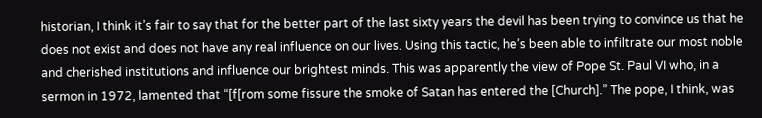historian, I think it’s fair to say that for the better part of the last sixty years the devil has been trying to convince us that he does not exist and does not have any real influence on our lives. Using this tactic, he’s been able to infiltrate our most noble and cherished institutions and influence our brightest minds. This was apparently the view of Pope St. Paul VI who, in a sermon in 1972, lamented that “[f[rom some fissure the smoke of Satan has entered the [Church].” The pope, I think, was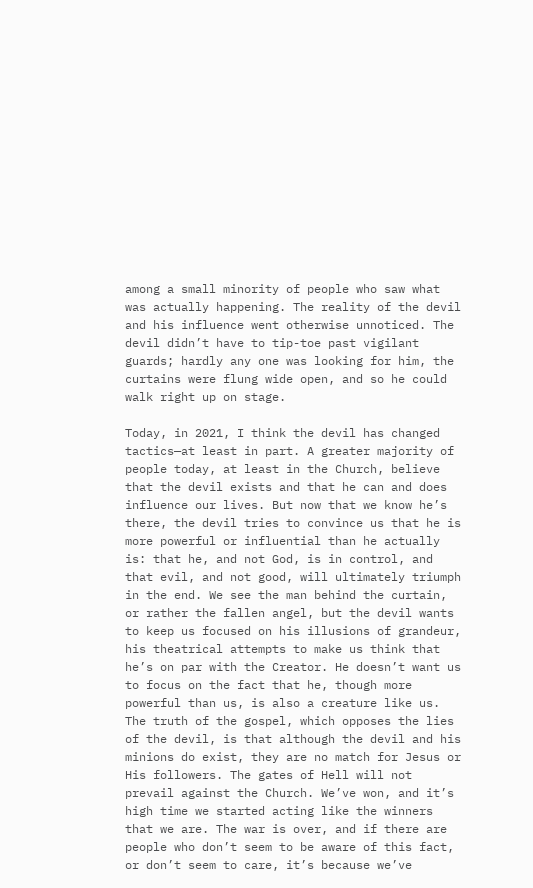among a small minority of people who saw what was actually happening. The reality of the devil and his influence went otherwise unnoticed. The devil didn’t have to tip-toe past vigilant guards; hardly any one was looking for him, the curtains were flung wide open, and so he could walk right up on stage.

Today, in 2021, I think the devil has changed tactics—at least in part. A greater majority of people today, at least in the Church, believe that the devil exists and that he can and does influence our lives. But now that we know he’s there, the devil tries to convince us that he is more powerful or influential than he actually is: that he, and not God, is in control, and that evil, and not good, will ultimately triumph in the end. We see the man behind the curtain, or rather the fallen angel, but the devil wants to keep us focused on his illusions of grandeur, his theatrical attempts to make us think that he’s on par with the Creator. He doesn’t want us to focus on the fact that he, though more powerful than us, is also a creature like us. The truth of the gospel, which opposes the lies of the devil, is that although the devil and his minions do exist, they are no match for Jesus or His followers. The gates of Hell will not prevail against the Church. We’ve won, and it’s high time we started acting like the winners that we are. The war is over, and if there are people who don’t seem to be aware of this fact, or don’t seem to care, it’s because we’ve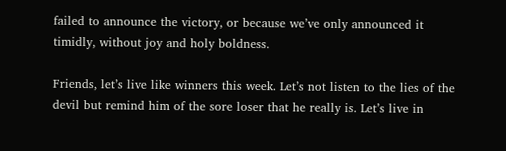failed to announce the victory, or because we’ve only announced it timidly, without joy and holy boldness.

Friends, let’s live like winners this week. Let’s not listen to the lies of the devil but remind him of the sore loser that he really is. Let’s live in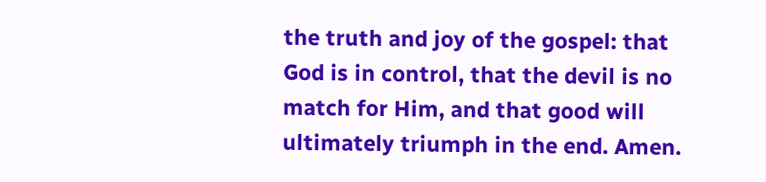the truth and joy of the gospel: that God is in control, that the devil is no match for Him, and that good will ultimately triumph in the end. Amen.